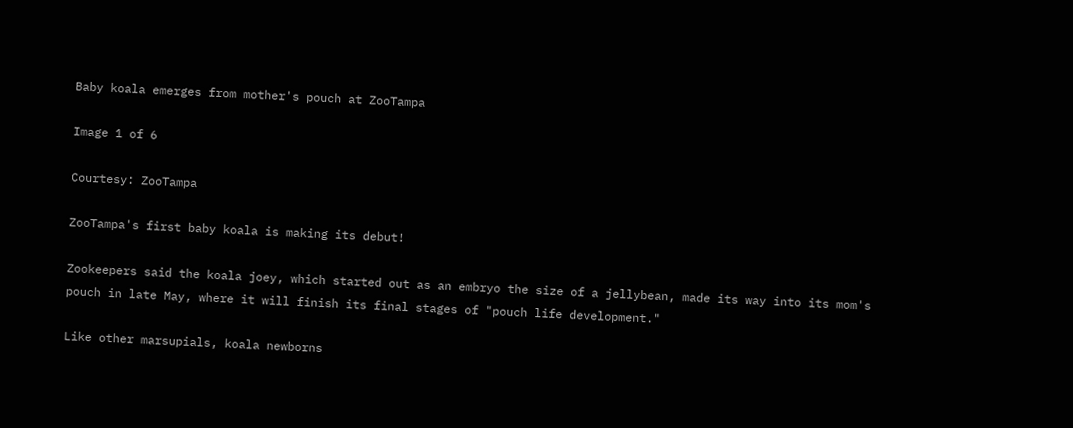Baby koala emerges from mother's pouch at ZooTampa

Image 1 of 6

Courtesy: ZooTampa

ZooTampa's first baby koala is making its debut!

Zookeepers said the koala joey, which started out as an embryo the size of a jellybean, made its way into its mom's pouch in late May, where it will finish its final stages of "pouch life development."

Like other marsupials, koala newborns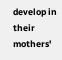develop in their mothers'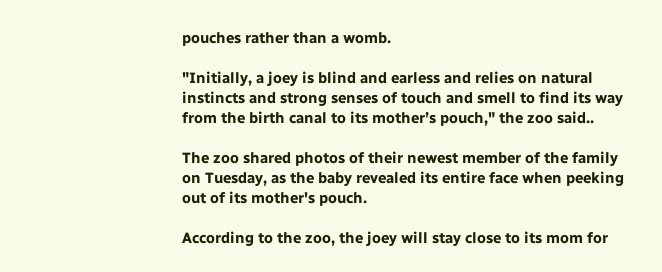pouches rather than a womb.

"Initially, a joey is blind and earless and relies on natural instincts and strong senses of touch and smell to find its way from the birth canal to its mother’s pouch," the zoo said..

The zoo shared photos of their newest member of the family on Tuesday, as the baby revealed its entire face when peeking out of its mother's pouch.

According to the zoo, the joey will stay close to its mom for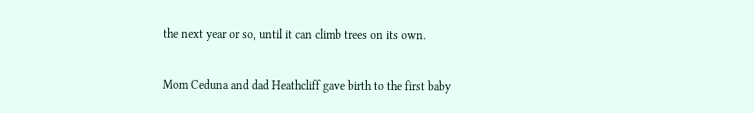the next year or so, until it can climb trees on its own.

Mom Ceduna and dad Heathcliff gave birth to the first baby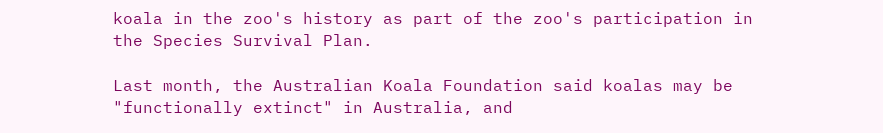koala in the zoo's history as part of the zoo's participation in the Species Survival Plan.

Last month, the Australian Koala Foundation said koalas may be "functionally extinct" in Australia, and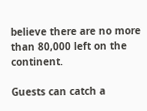believe there are no more than 80,000 left on the continent.

Guests can catch a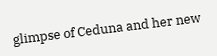glimpse of Ceduna and her new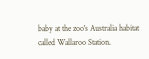baby at the zoo's Australia habitat called Wallaroo Station.